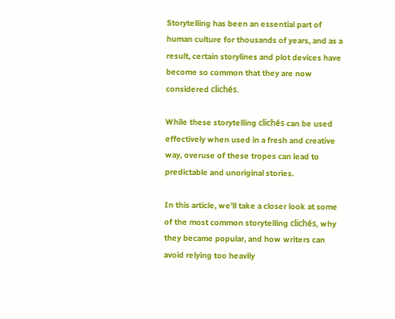Storytelling has been an essential part of human culture for thousands of years, and as a result, certain storylines and plot devices have become so common that they are now considered clichés.

While these storytelling clichés can be used effectively when used in a fresh and creative way, overuse of these tropes can lead to predictable and unoriginal stories.

In this article, we'll take a closer look at some of the most common storytelling clichés, why they became popular, and how writers can avoid relying too heavily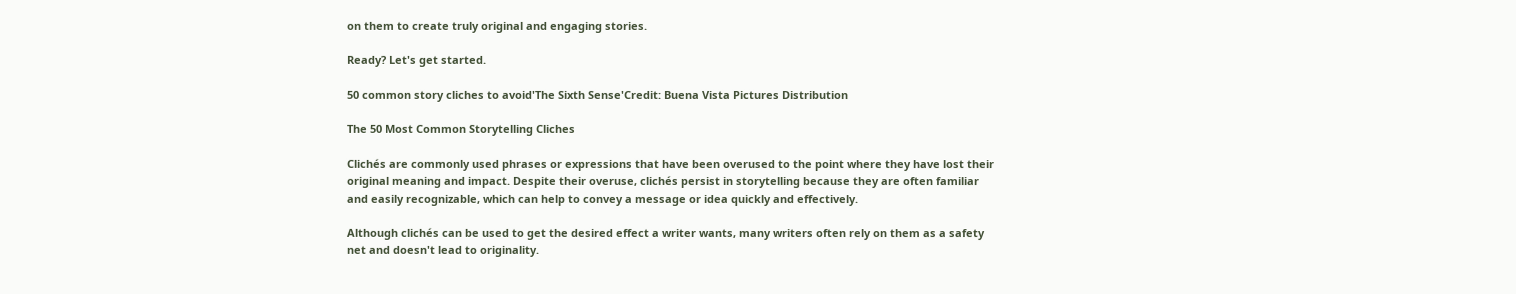on them to create truly original and engaging stories.

Ready? Let's get started.

50 common story cliches to avoid'The Sixth Sense'Credit: Buena Vista Pictures Distribution

The 50 Most Common Storytelling Cliches

Clichés are commonly used phrases or expressions that have been overused to the point where they have lost their original meaning and impact. Despite their overuse, clichés persist in storytelling because they are often familiar and easily recognizable, which can help to convey a message or idea quickly and effectively.

Although clichés can be used to get the desired effect a writer wants, many writers often rely on them as a safety net and doesn't lead to originality.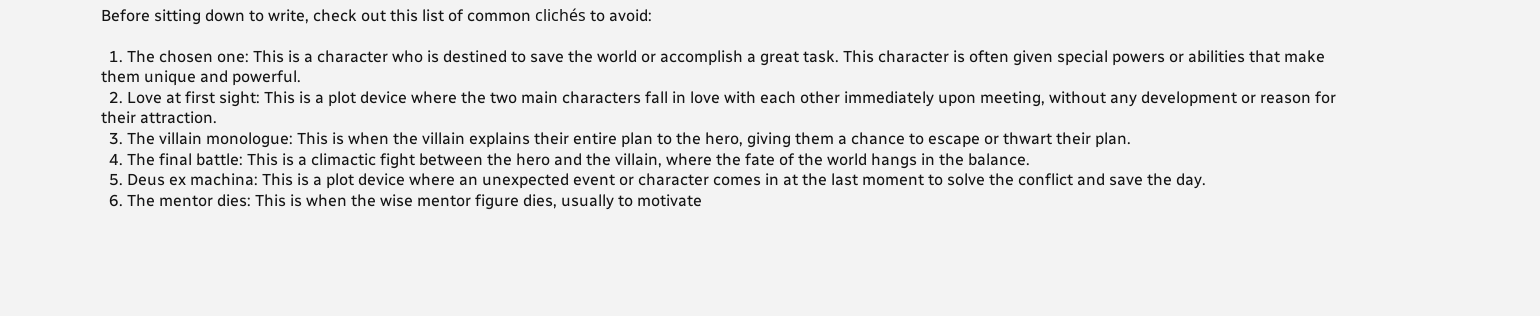Before sitting down to write, check out this list of common clichés to avoid:

  1. The chosen one: This is a character who is destined to save the world or accomplish a great task. This character is often given special powers or abilities that make them unique and powerful.
  2. Love at first sight: This is a plot device where the two main characters fall in love with each other immediately upon meeting, without any development or reason for their attraction.
  3. The villain monologue: This is when the villain explains their entire plan to the hero, giving them a chance to escape or thwart their plan.
  4. The final battle: This is a climactic fight between the hero and the villain, where the fate of the world hangs in the balance.
  5. Deus ex machina: This is a plot device where an unexpected event or character comes in at the last moment to solve the conflict and save the day.
  6. The mentor dies: This is when the wise mentor figure dies, usually to motivate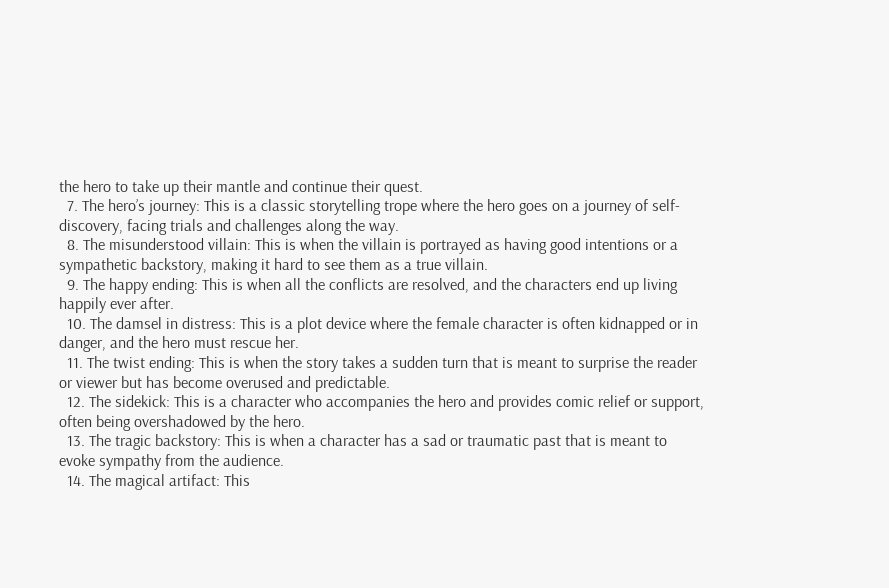the hero to take up their mantle and continue their quest.
  7. The hero’s journey: This is a classic storytelling trope where the hero goes on a journey of self-discovery, facing trials and challenges along the way.
  8. The misunderstood villain: This is when the villain is portrayed as having good intentions or a sympathetic backstory, making it hard to see them as a true villain.
  9. The happy ending: This is when all the conflicts are resolved, and the characters end up living happily ever after.
  10. The damsel in distress: This is a plot device where the female character is often kidnapped or in danger, and the hero must rescue her.
  11. The twist ending: This is when the story takes a sudden turn that is meant to surprise the reader or viewer but has become overused and predictable.
  12. The sidekick: This is a character who accompanies the hero and provides comic relief or support, often being overshadowed by the hero.
  13. The tragic backstory: This is when a character has a sad or traumatic past that is meant to evoke sympathy from the audience.
  14. The magical artifact: This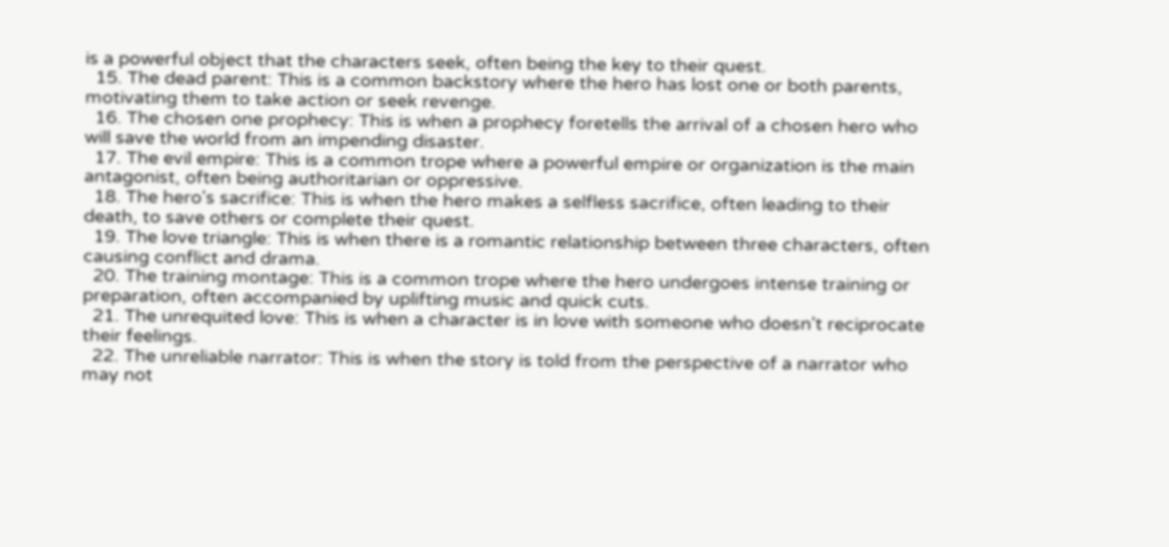is a powerful object that the characters seek, often being the key to their quest.
  15. The dead parent: This is a common backstory where the hero has lost one or both parents, motivating them to take action or seek revenge.
  16. The chosen one prophecy: This is when a prophecy foretells the arrival of a chosen hero who will save the world from an impending disaster.
  17. The evil empire: This is a common trope where a powerful empire or organization is the main antagonist, often being authoritarian or oppressive.
  18. The hero's sacrifice: This is when the hero makes a selfless sacrifice, often leading to their death, to save others or complete their quest.
  19. The love triangle: This is when there is a romantic relationship between three characters, often causing conflict and drama.
  20. The training montage: This is a common trope where the hero undergoes intense training or preparation, often accompanied by uplifting music and quick cuts.
  21. The unrequited love: This is when a character is in love with someone who doesn't reciprocate their feelings.
  22. The unreliable narrator: This is when the story is told from the perspective of a narrator who may not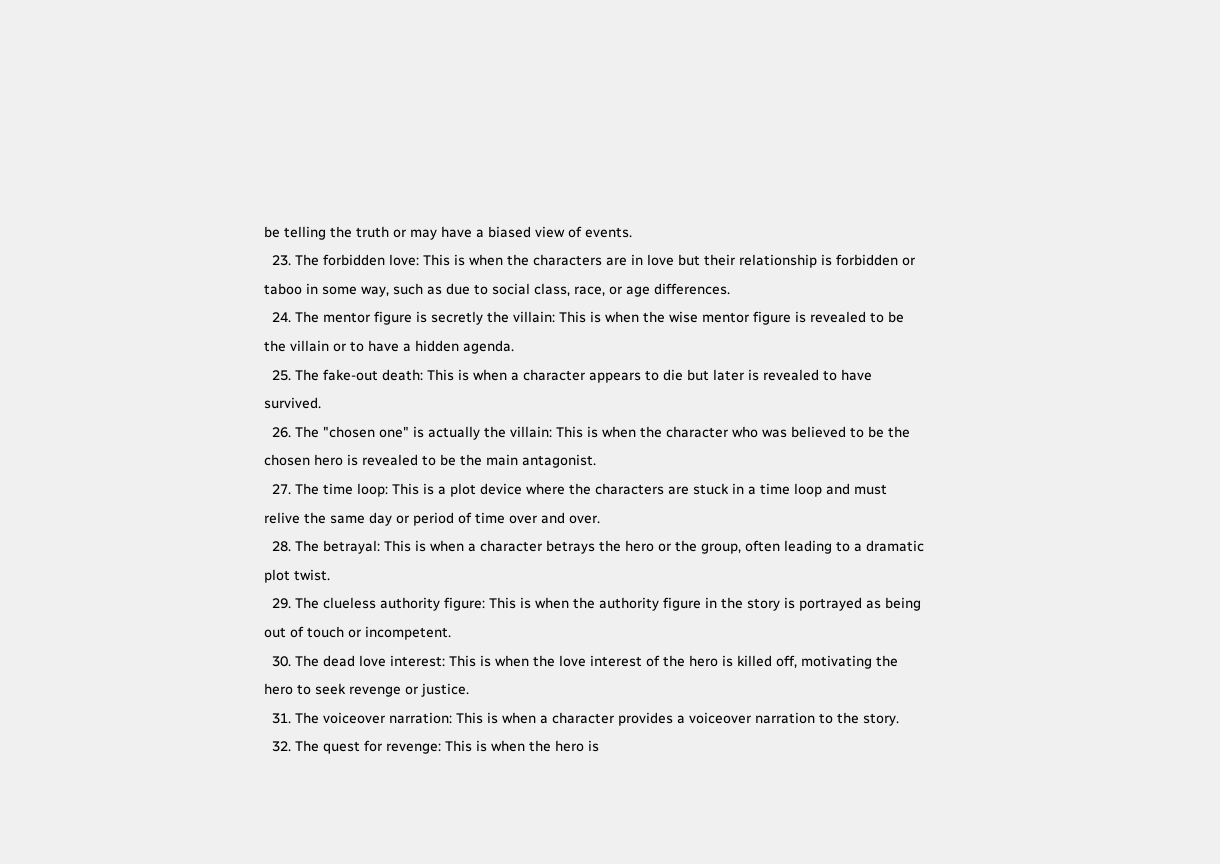be telling the truth or may have a biased view of events.
  23. The forbidden love: This is when the characters are in love but their relationship is forbidden or taboo in some way, such as due to social class, race, or age differences.
  24. The mentor figure is secretly the villain: This is when the wise mentor figure is revealed to be the villain or to have a hidden agenda.
  25. The fake-out death: This is when a character appears to die but later is revealed to have survived.
  26. The "chosen one" is actually the villain: This is when the character who was believed to be the chosen hero is revealed to be the main antagonist.
  27. The time loop: This is a plot device where the characters are stuck in a time loop and must relive the same day or period of time over and over.
  28. The betrayal: This is when a character betrays the hero or the group, often leading to a dramatic plot twist.
  29. The clueless authority figure: This is when the authority figure in the story is portrayed as being out of touch or incompetent.
  30. The dead love interest: This is when the love interest of the hero is killed off, motivating the hero to seek revenge or justice.
  31. The voiceover narration: This is when a character provides a voiceover narration to the story.
  32. The quest for revenge: This is when the hero is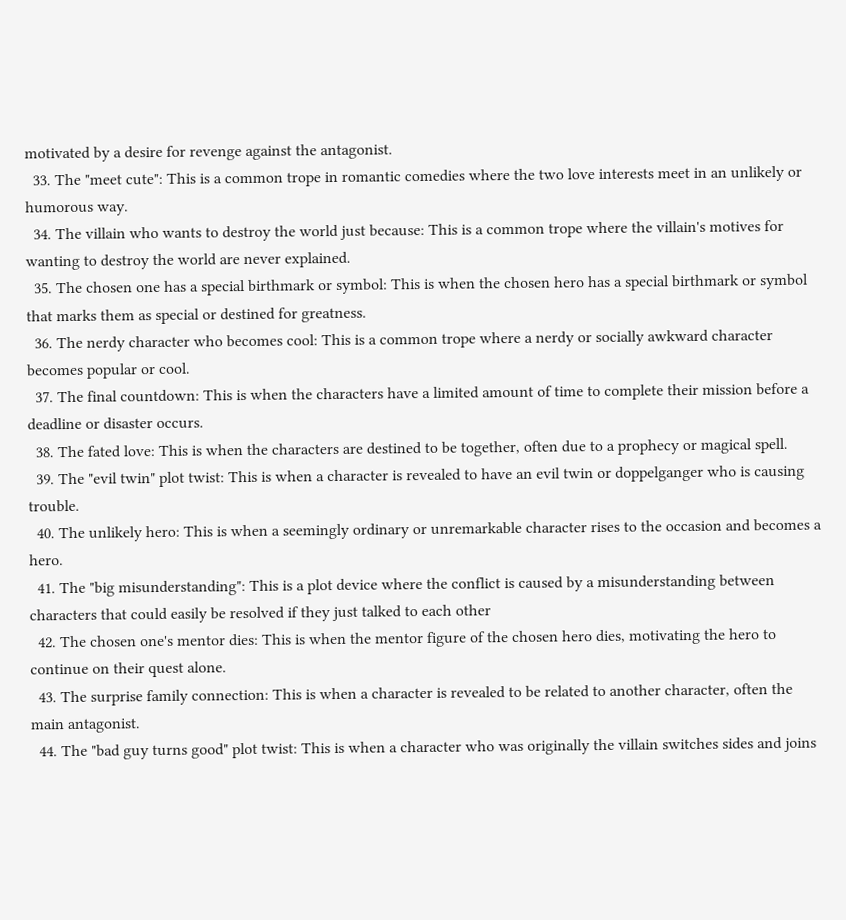motivated by a desire for revenge against the antagonist.
  33. The "meet cute": This is a common trope in romantic comedies where the two love interests meet in an unlikely or humorous way.
  34. The villain who wants to destroy the world just because: This is a common trope where the villain's motives for wanting to destroy the world are never explained.
  35. The chosen one has a special birthmark or symbol: This is when the chosen hero has a special birthmark or symbol that marks them as special or destined for greatness.
  36. The nerdy character who becomes cool: This is a common trope where a nerdy or socially awkward character becomes popular or cool.
  37. The final countdown: This is when the characters have a limited amount of time to complete their mission before a deadline or disaster occurs.
  38. The fated love: This is when the characters are destined to be together, often due to a prophecy or magical spell.
  39. The "evil twin" plot twist: This is when a character is revealed to have an evil twin or doppelganger who is causing trouble.
  40. The unlikely hero: This is when a seemingly ordinary or unremarkable character rises to the occasion and becomes a hero.
  41. The "big misunderstanding": This is a plot device where the conflict is caused by a misunderstanding between characters that could easily be resolved if they just talked to each other
  42. The chosen one's mentor dies: This is when the mentor figure of the chosen hero dies, motivating the hero to continue on their quest alone.
  43. The surprise family connection: This is when a character is revealed to be related to another character, often the main antagonist.
  44. The "bad guy turns good" plot twist: This is when a character who was originally the villain switches sides and joins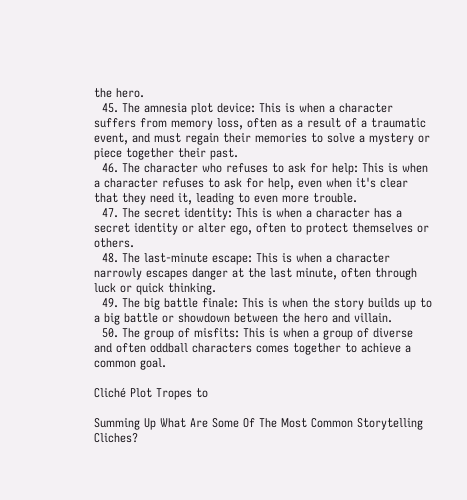the hero.
  45. The amnesia plot device: This is when a character suffers from memory loss, often as a result of a traumatic event, and must regain their memories to solve a mystery or piece together their past.
  46. The character who refuses to ask for help: This is when a character refuses to ask for help, even when it's clear that they need it, leading to even more trouble.
  47. The secret identity: This is when a character has a secret identity or alter ego, often to protect themselves or others.
  48. The last-minute escape: This is when a character narrowly escapes danger at the last minute, often through luck or quick thinking.
  49. The big battle finale: This is when the story builds up to a big battle or showdown between the hero and villain.
  50. The group of misfits: This is when a group of diverse and often oddball characters comes together to achieve a common goal.

Cliché Plot Tropes to

Summing Up What Are Some Of The Most Common Storytelling Cliches?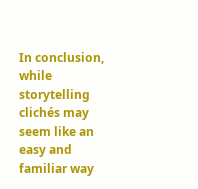In conclusion, while storytelling clichés may seem like an easy and familiar way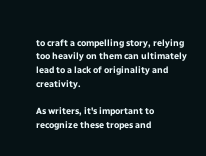to craft a compelling story, relying too heavily on them can ultimately lead to a lack of originality and creativity.

As writers, it's important to recognize these tropes and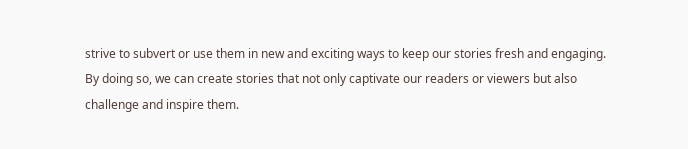strive to subvert or use them in new and exciting ways to keep our stories fresh and engaging. By doing so, we can create stories that not only captivate our readers or viewers but also challenge and inspire them.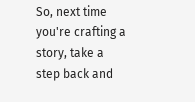So, next time you're crafting a story, take a step back and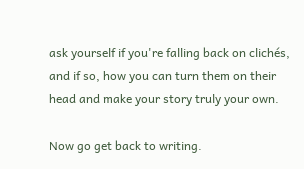ask yourself if you're falling back on clichés, and if so, how you can turn them on their head and make your story truly your own.

Now go get back to writing.